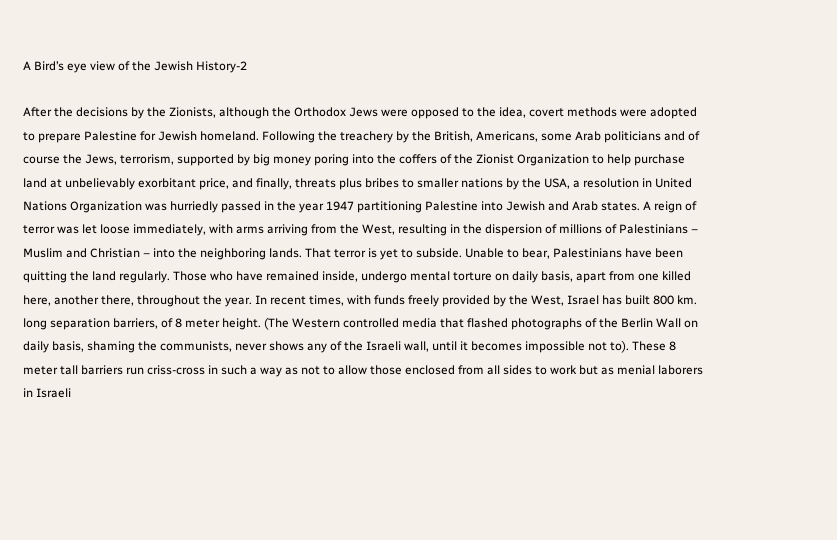A Bird’s eye view of the Jewish History-2

After the decisions by the Zionists, although the Orthodox Jews were opposed to the idea, covert methods were adopted to prepare Palestine for Jewish homeland. Following the treachery by the British, Americans, some Arab politicians and of course the Jews, terrorism, supported by big money poring into the coffers of the Zionist Organization to help purchase land at unbelievably exorbitant price, and finally, threats plus bribes to smaller nations by the USA, a resolution in United Nations Organization was hurriedly passed in the year 1947 partitioning Palestine into Jewish and Arab states. A reign of terror was let loose immediately, with arms arriving from the West, resulting in the dispersion of millions of Palestinians – Muslim and Christian – into the neighboring lands. That terror is yet to subside. Unable to bear, Palestinians have been quitting the land regularly. Those who have remained inside, undergo mental torture on daily basis, apart from one killed here, another there, throughout the year. In recent times, with funds freely provided by the West, Israel has built 800 km. long separation barriers, of 8 meter height. (The Western controlled media that flashed photographs of the Berlin Wall on daily basis, shaming the communists, never shows any of the Israeli wall, until it becomes impossible not to). These 8 meter tall barriers run criss-cross in such a way as not to allow those enclosed from all sides to work but as menial laborers in Israeli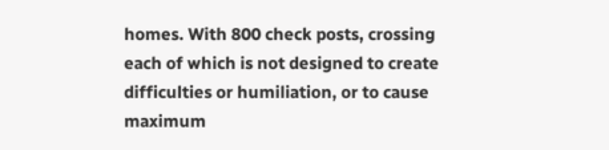homes. With 800 check posts, crossing each of which is not designed to create difficulties or humiliation, or to cause maximum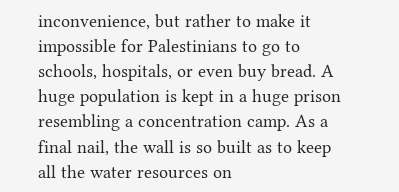inconvenience, but rather to make it impossible for Palestinians to go to schools, hospitals, or even buy bread. A huge population is kept in a huge prison resembling a concentration camp. As a final nail, the wall is so built as to keep all the water resources on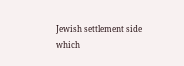Jewish settlement side which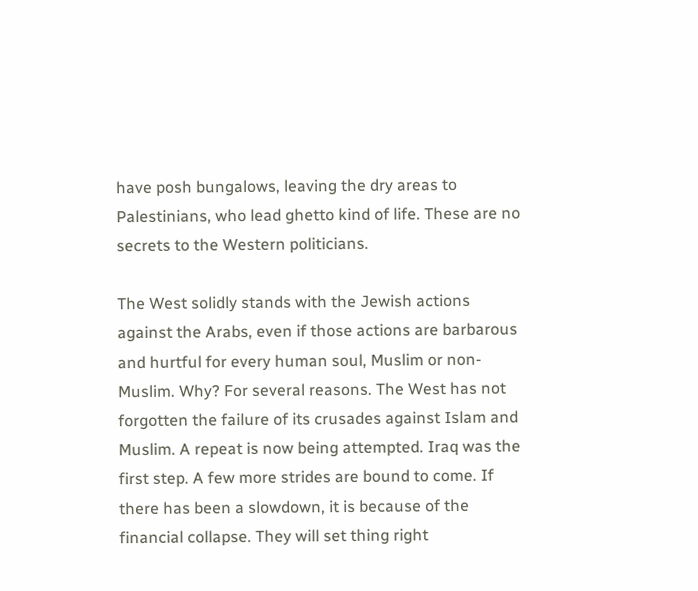have posh bungalows, leaving the dry areas to Palestinians, who lead ghetto kind of life. These are no secrets to the Western politicians.

The West solidly stands with the Jewish actions against the Arabs, even if those actions are barbarous and hurtful for every human soul, Muslim or non-Muslim. Why? For several reasons. The West has not forgotten the failure of its crusades against Islam and Muslim. A repeat is now being attempted. Iraq was the first step. A few more strides are bound to come. If there has been a slowdown, it is because of the financial collapse. They will set thing right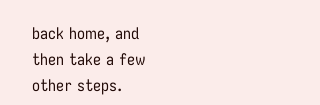back home, and then take a few other steps.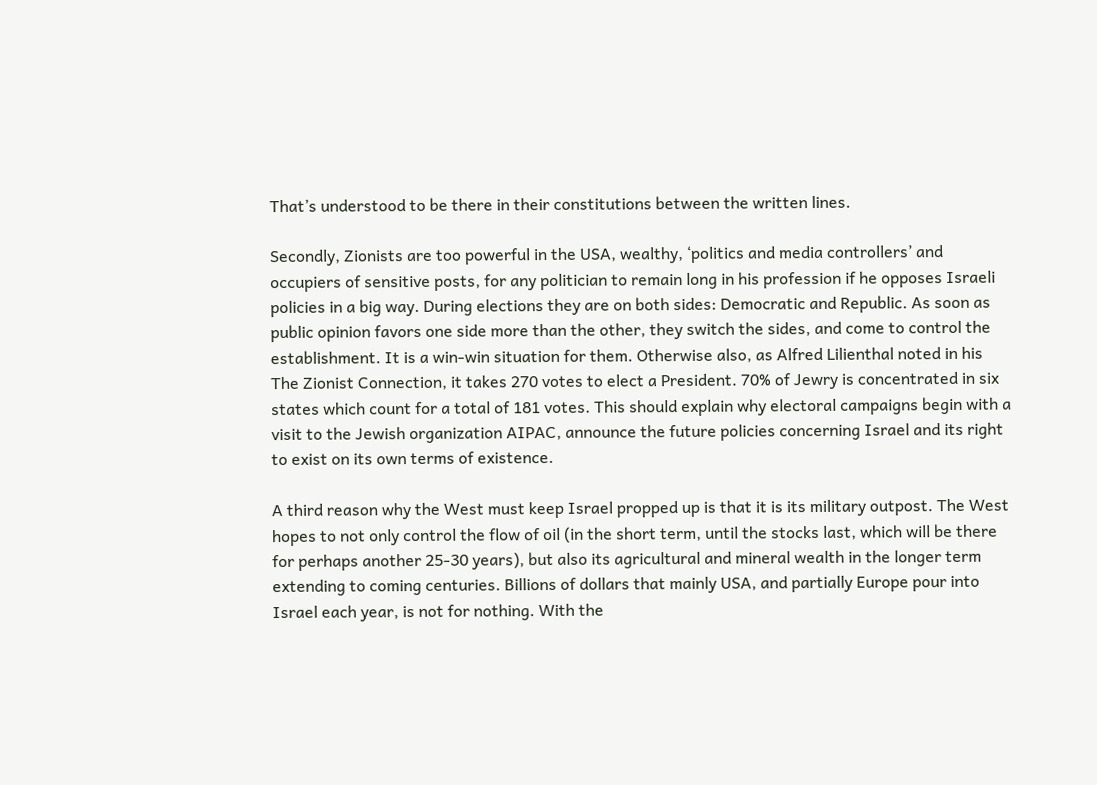That’s understood to be there in their constitutions between the written lines.

Secondly, Zionists are too powerful in the USA, wealthy, ‘politics and media controllers’ and occupiers of sensitive posts, for any politician to remain long in his profession if he opposes Israeli policies in a big way. During elections they are on both sides: Democratic and Republic. As soon as public opinion favors one side more than the other, they switch the sides, and come to control the establishment. It is a win-win situation for them. Otherwise also, as Alfred Lilienthal noted in his The Zionist Connection, it takes 270 votes to elect a President. 70% of Jewry is concentrated in six states which count for a total of 181 votes. This should explain why electoral campaigns begin with a visit to the Jewish organization AIPAC, announce the future policies concerning Israel and its right to exist on its own terms of existence.

A third reason why the West must keep Israel propped up is that it is its military outpost. The West hopes to not only control the flow of oil (in the short term, until the stocks last, which will be there for perhaps another 25-30 years), but also its agricultural and mineral wealth in the longer term extending to coming centuries. Billions of dollars that mainly USA, and partially Europe pour into Israel each year, is not for nothing. With the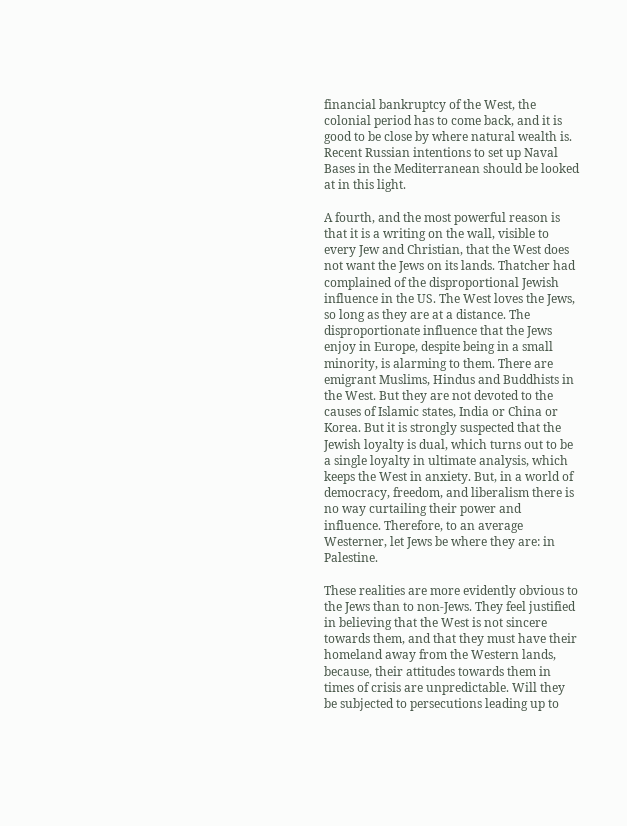financial bankruptcy of the West, the colonial period has to come back, and it is good to be close by where natural wealth is. Recent Russian intentions to set up Naval Bases in the Mediterranean should be looked at in this light.

A fourth, and the most powerful reason is that it is a writing on the wall, visible to every Jew and Christian, that the West does not want the Jews on its lands. Thatcher had complained of the disproportional Jewish influence in the US. The West loves the Jews, so long as they are at a distance. The disproportionate influence that the Jews enjoy in Europe, despite being in a small minority, is alarming to them. There are emigrant Muslims, Hindus and Buddhists in the West. But they are not devoted to the causes of Islamic states, India or China or Korea. But it is strongly suspected that the Jewish loyalty is dual, which turns out to be a single loyalty in ultimate analysis, which keeps the West in anxiety. But, in a world of democracy, freedom, and liberalism there is no way curtailing their power and influence. Therefore, to an average Westerner, let Jews be where they are: in Palestine.

These realities are more evidently obvious to the Jews than to non-Jews. They feel justified in believing that the West is not sincere towards them, and that they must have their homeland away from the Western lands, because, their attitudes towards them in times of crisis are unpredictable. Will they be subjected to persecutions leading up to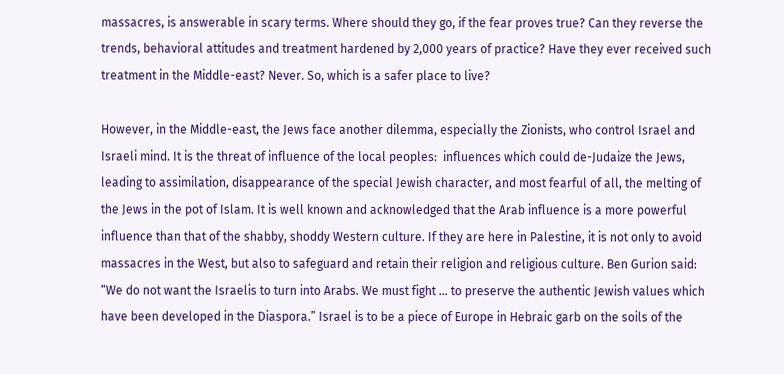massacres, is answerable in scary terms. Where should they go, if the fear proves true? Can they reverse the trends, behavioral attitudes and treatment hardened by 2,000 years of practice? Have they ever received such treatment in the Middle-east? Never. So, which is a safer place to live?

However, in the Middle-east, the Jews face another dilemma, especially the Zionists, who control Israel and Israeli mind. It is the threat of influence of the local peoples:  influences which could de-Judaize the Jews, leading to assimilation, disappearance of the special Jewish character, and most fearful of all, the melting of the Jews in the pot of Islam. It is well known and acknowledged that the Arab influence is a more powerful influence than that of the shabby, shoddy Western culture. If they are here in Palestine, it is not only to avoid massacres in the West, but also to safeguard and retain their religion and religious culture. Ben Gurion said: “We do not want the Israelis to turn into Arabs. We must fight … to preserve the authentic Jewish values which have been developed in the Diaspora.” Israel is to be a piece of Europe in Hebraic garb on the soils of the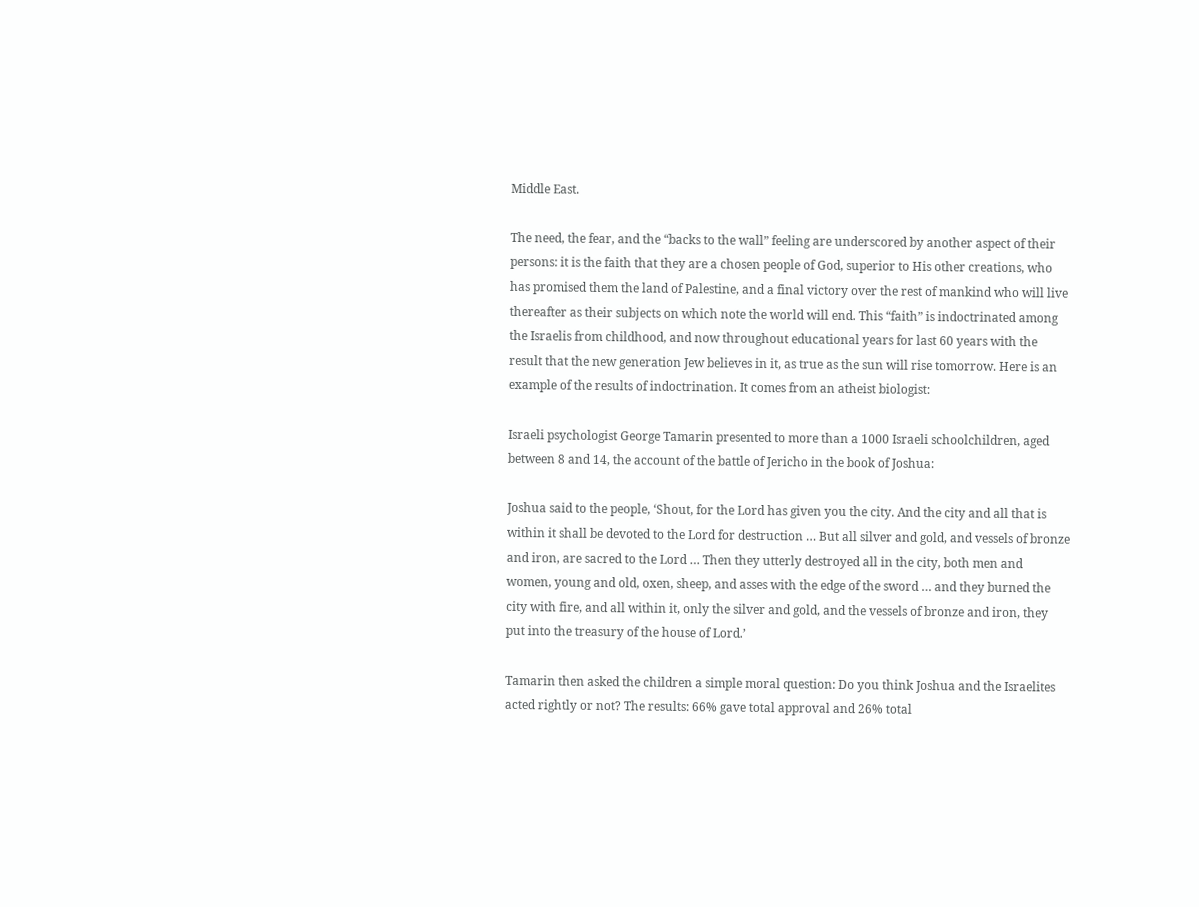Middle East.

The need, the fear, and the “backs to the wall” feeling are underscored by another aspect of their persons: it is the faith that they are a chosen people of God, superior to His other creations, who has promised them the land of Palestine, and a final victory over the rest of mankind who will live thereafter as their subjects on which note the world will end. This “faith” is indoctrinated among the Israelis from childhood, and now throughout educational years for last 60 years with the result that the new generation Jew believes in it, as true as the sun will rise tomorrow. Here is an example of the results of indoctrination. It comes from an atheist biologist:

Israeli psychologist George Tamarin presented to more than a 1000 Israeli schoolchildren, aged between 8 and 14, the account of the battle of Jericho in the book of Joshua:

Joshua said to the people, ‘Shout, for the Lord has given you the city. And the city and all that is within it shall be devoted to the Lord for destruction … But all silver and gold, and vessels of bronze and iron, are sacred to the Lord … Then they utterly destroyed all in the city, both men and women, young and old, oxen, sheep, and asses with the edge of the sword … and they burned the city with fire, and all within it, only the silver and gold, and the vessels of bronze and iron, they put into the treasury of the house of Lord.’

Tamarin then asked the children a simple moral question: Do you think Joshua and the Israelites acted rightly or not? The results: 66% gave total approval and 26% total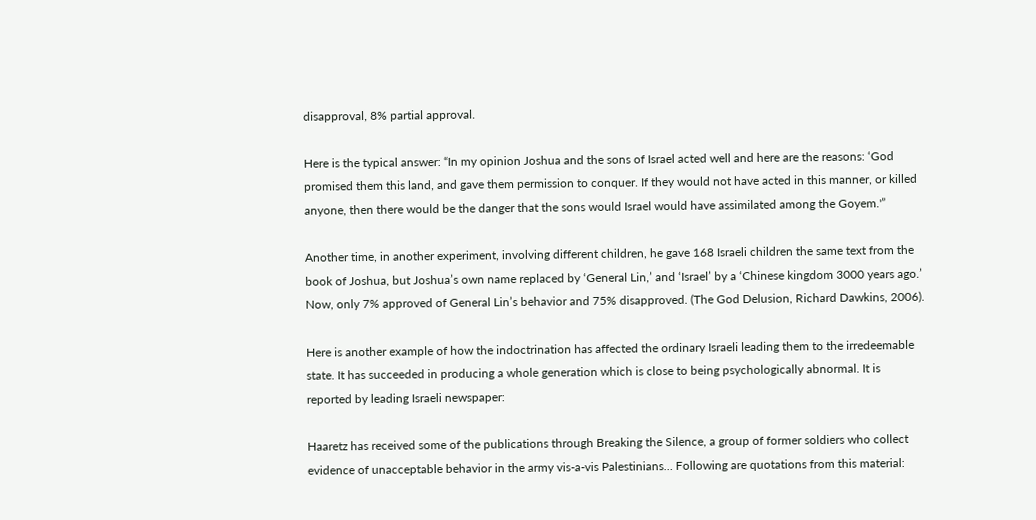disapproval, 8% partial approval.

Here is the typical answer: “In my opinion Joshua and the sons of Israel acted well and here are the reasons: ‘God promised them this land, and gave them permission to conquer. If they would not have acted in this manner, or killed anyone, then there would be the danger that the sons would Israel would have assimilated among the Goyem.'”

Another time, in another experiment, involving different children, he gave 168 Israeli children the same text from the book of Joshua, but Joshua’s own name replaced by ‘General Lin,’ and ‘Israel’ by a ‘Chinese kingdom 3000 years ago.’ Now, only 7% approved of General Lin’s behavior and 75% disapproved. (The God Delusion, Richard Dawkins, 2006).

Here is another example of how the indoctrination has affected the ordinary Israeli leading them to the irredeemable state. It has succeeded in producing a whole generation which is close to being psychologically abnormal. It is reported by leading Israeli newspaper:

Haaretz has received some of the publications through Breaking the Silence, a group of former soldiers who collect evidence of unacceptable behavior in the army vis-a-vis Palestinians… Following are quotations from this material: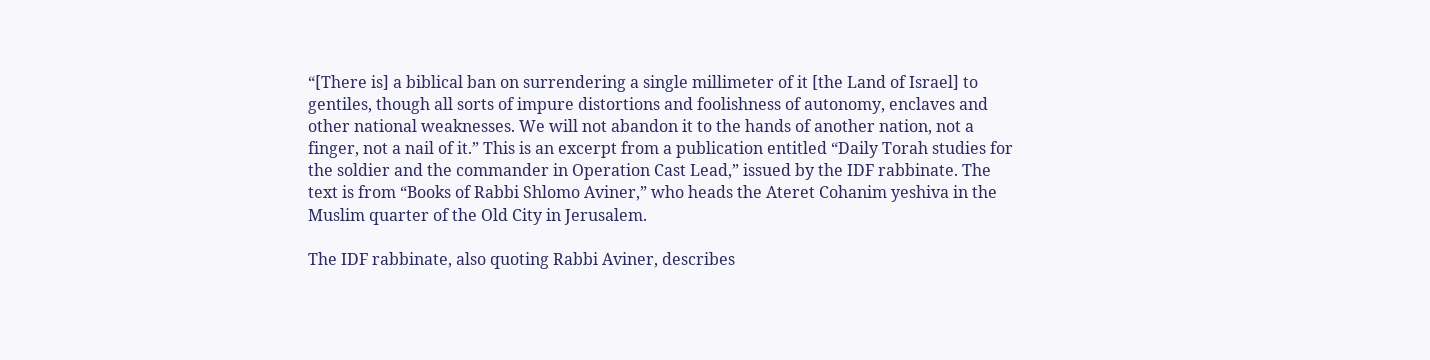“[There is] a biblical ban on surrendering a single millimeter of it [the Land of Israel] to gentiles, though all sorts of impure distortions and foolishness of autonomy, enclaves and other national weaknesses. We will not abandon it to the hands of another nation, not a finger, not a nail of it.” This is an excerpt from a publication entitled “Daily Torah studies for the soldier and the commander in Operation Cast Lead,” issued by the IDF rabbinate. The text is from “Books of Rabbi Shlomo Aviner,” who heads the Ateret Cohanim yeshiva in the Muslim quarter of the Old City in Jerusalem.

The IDF rabbinate, also quoting Rabbi Aviner, describes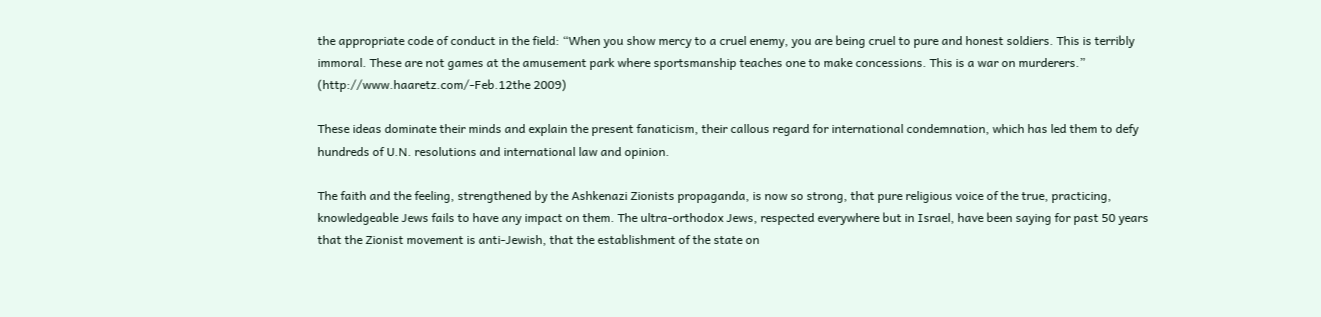the appropriate code of conduct in the field: “When you show mercy to a cruel enemy, you are being cruel to pure and honest soldiers. This is terribly immoral. These are not games at the amusement park where sportsmanship teaches one to make concessions. This is a war on murderers.” (http://www.haaretz.com/-Feb.12the 2009)

These ideas dominate their minds and explain the present fanaticism, their callous regard for international condemnation, which has led them to defy hundreds of U.N. resolutions and international law and opinion.

The faith and the feeling, strengthened by the Ashkenazi Zionists propaganda, is now so strong, that pure religious voice of the true, practicing, knowledgeable Jews fails to have any impact on them. The ultra-orthodox Jews, respected everywhere but in Israel, have been saying for past 50 years that the Zionist movement is anti-Jewish, that the establishment of the state on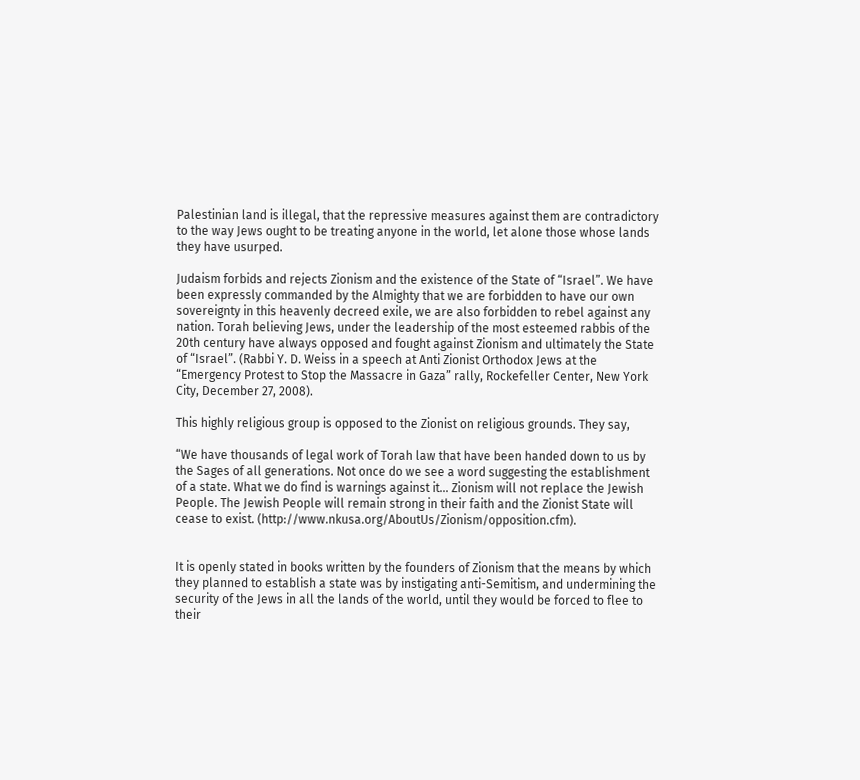Palestinian land is illegal, that the repressive measures against them are contradictory to the way Jews ought to be treating anyone in the world, let alone those whose lands they have usurped.

Judaism forbids and rejects Zionism and the existence of the State of “Israel”. We have been expressly commanded by the Almighty that we are forbidden to have our own sovereignty in this heavenly decreed exile, we are also forbidden to rebel against any nation. Torah believing Jews, under the leadership of the most esteemed rabbis of the 20th century have always opposed and fought against Zionism and ultimately the State of “Israel”. (Rabbi Y. D. Weiss in a speech at Anti Zionist Orthodox Jews at the “Emergency Protest to Stop the Massacre in Gaza” rally, Rockefeller Center, New York City, December 27, 2008).

This highly religious group is opposed to the Zionist on religious grounds. They say,

“We have thousands of legal work of Torah law that have been handed down to us by the Sages of all generations. Not once do we see a word suggesting the establishment of a state. What we do find is warnings against it… Zionism will not replace the Jewish People. The Jewish People will remain strong in their faith and the Zionist State will cease to exist. (http://www.nkusa.org/AboutUs/Zionism/opposition.cfm).


It is openly stated in books written by the founders of Zionism that the means by which they planned to establish a state was by instigating anti-Semitism, and undermining the security of the Jews in all the lands of the world, until they would be forced to flee to their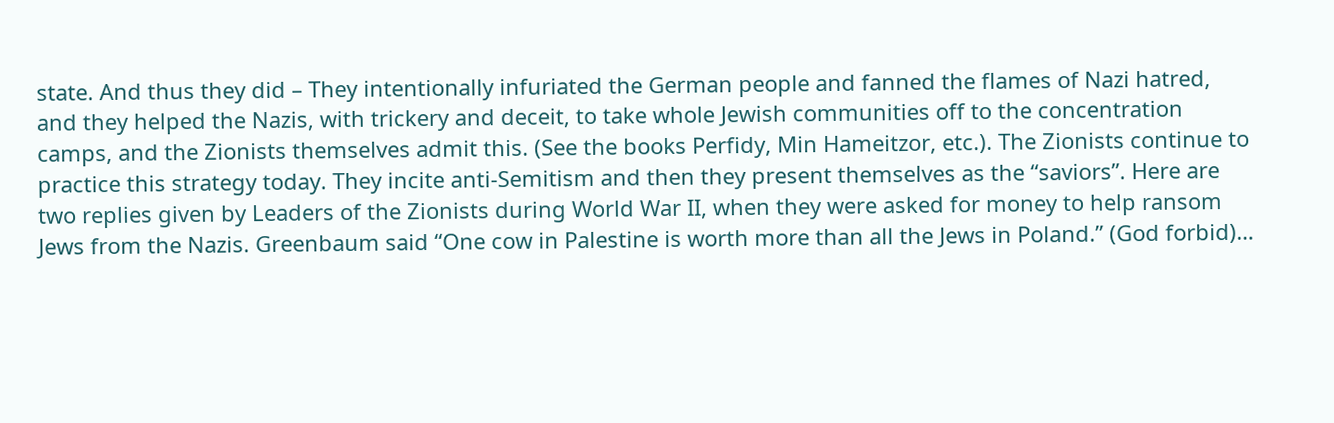state. And thus they did – They intentionally infuriated the German people and fanned the flames of Nazi hatred, and they helped the Nazis, with trickery and deceit, to take whole Jewish communities off to the concentration camps, and the Zionists themselves admit this. (See the books Perfidy, Min Hameitzor, etc.). The Zionists continue to practice this strategy today. They incite anti-Semitism and then they present themselves as the “saviors”. Here are two replies given by Leaders of the Zionists during World War II, when they were asked for money to help ransom Jews from the Nazis. Greenbaum said “One cow in Palestine is worth more than all the Jews in Poland.” (God forbid)…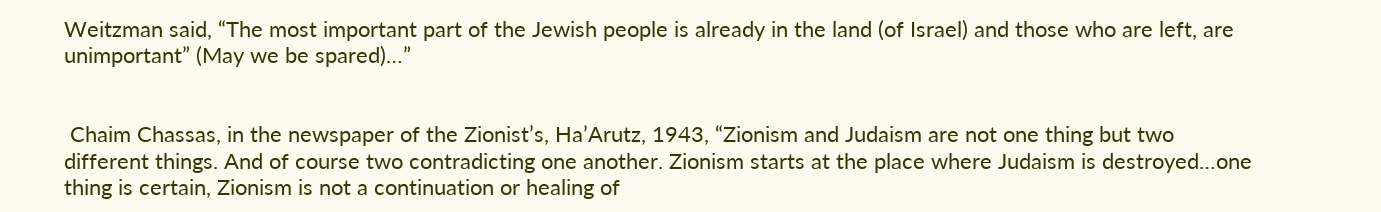Weitzman said, “The most important part of the Jewish people is already in the land (of Israel) and those who are left, are unimportant” (May we be spared)…”


 Chaim Chassas, in the newspaper of the Zionist’s, Ha’Arutz, 1943, “Zionism and Judaism are not one thing but two different things. And of course two contradicting one another. Zionism starts at the place where Judaism is destroyed…one thing is certain, Zionism is not a continuation or healing of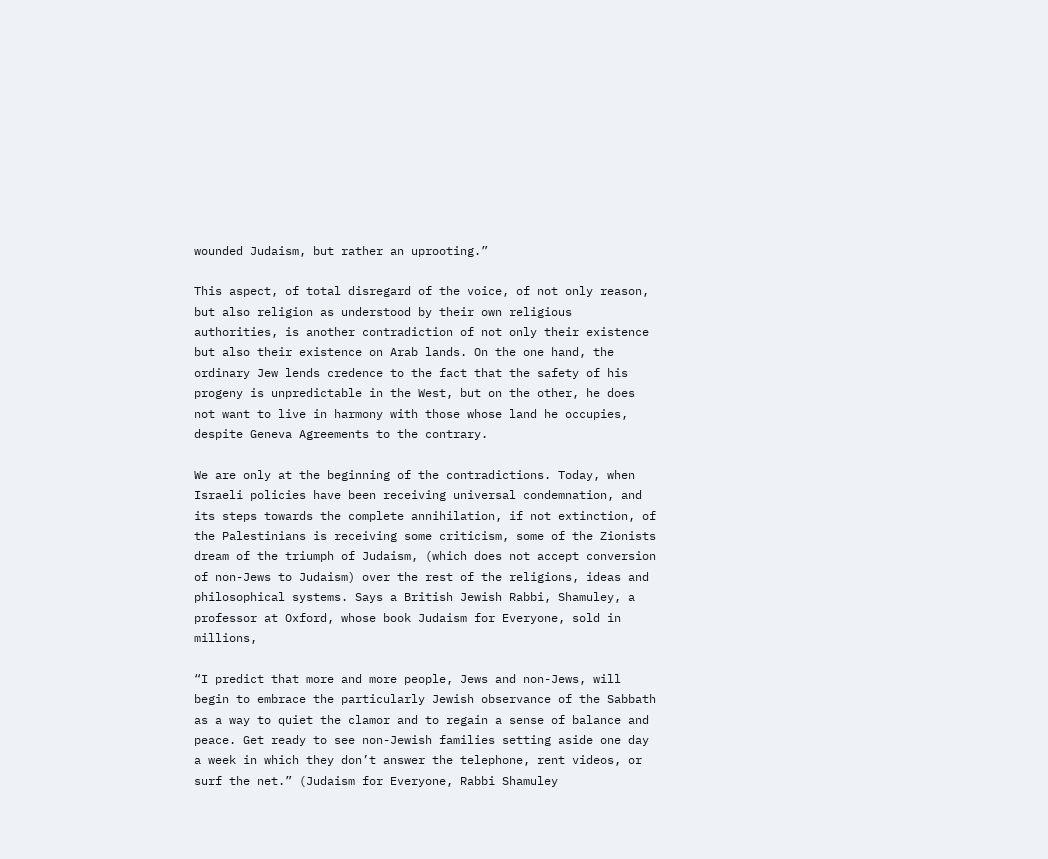wounded Judaism, but rather an uprooting.”

This aspect, of total disregard of the voice, of not only reason, but also religion as understood by their own religious authorities, is another contradiction of not only their existence but also their existence on Arab lands. On the one hand, the ordinary Jew lends credence to the fact that the safety of his progeny is unpredictable in the West, but on the other, he does not want to live in harmony with those whose land he occupies, despite Geneva Agreements to the contrary.

We are only at the beginning of the contradictions. Today, when Israeli policies have been receiving universal condemnation, and its steps towards the complete annihilation, if not extinction, of the Palestinians is receiving some criticism, some of the Zionists dream of the triumph of Judaism, (which does not accept conversion of non-Jews to Judaism) over the rest of the religions, ideas and philosophical systems. Says a British Jewish Rabbi, Shamuley, a professor at Oxford, whose book Judaism for Everyone, sold in millions,

“I predict that more and more people, Jews and non-Jews, will begin to embrace the particularly Jewish observance of the Sabbath as a way to quiet the clamor and to regain a sense of balance and peace. Get ready to see non-Jewish families setting aside one day a week in which they don’t answer the telephone, rent videos, or surf the net.” (Judaism for Everyone, Rabbi Shamuley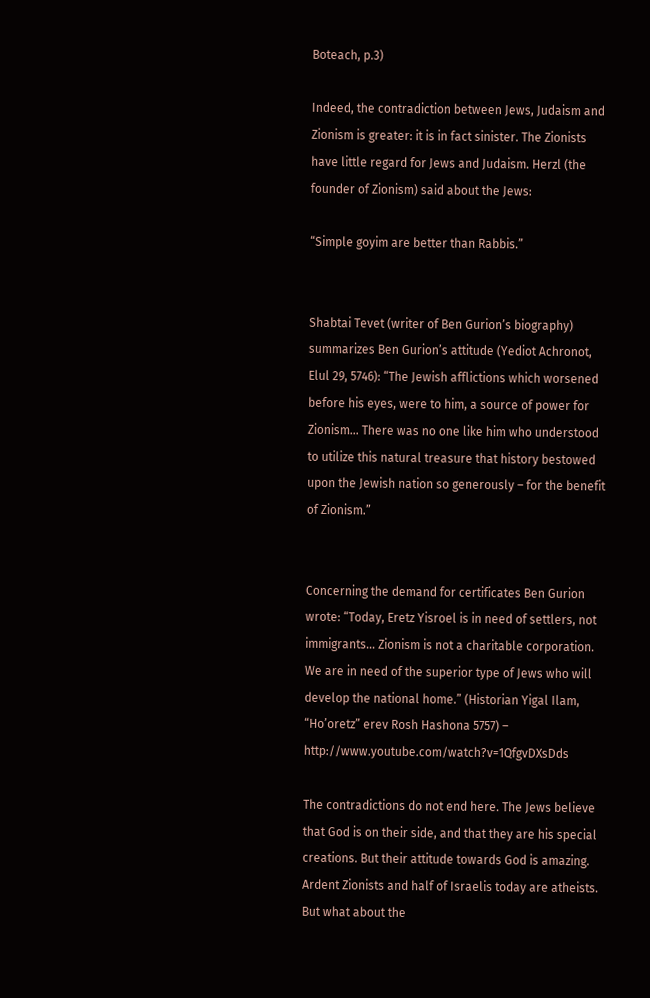Boteach, p.3)

Indeed, the contradiction between Jews, Judaism and Zionism is greater: it is in fact sinister. The Zionists have little regard for Jews and Judaism. Herzl (the founder of Zionism) said about the Jews:

“Simple goyim are better than Rabbis.”


Shabtai Tevet (writer of Ben Gurion’s biography) summarizes Ben Gurion’s attitude (Yediot Achronot, Elul 29, 5746): “The Jewish afflictions which worsened before his eyes, were to him, a source of power for Zionism… There was no one like him who understood to utilize this natural treasure that history bestowed upon the Jewish nation so generously – for the benefit of Zionism.”


Concerning the demand for certificates Ben Gurion wrote: “Today, Eretz Yisroel is in need of settlers, not immigrants… Zionism is not a charitable corporation. We are in need of the superior type of Jews who will develop the national home.” (Historian Yigal Ilam, “Ho’oretz” erev Rosh Hashona 5757) – http://www.youtube.com/watch?v=1QfgvDXsDds

The contradictions do not end here. The Jews believe that God is on their side, and that they are his special creations. But their attitude towards God is amazing. Ardent Zionists and half of Israelis today are atheists. But what about the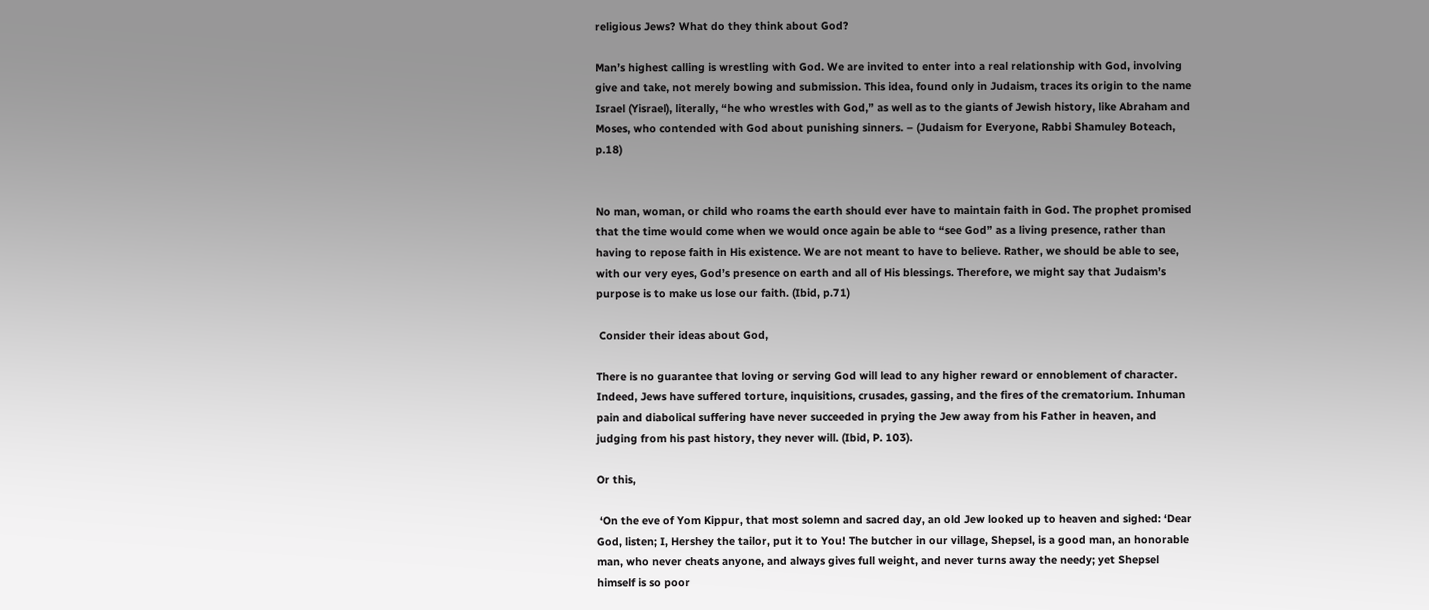religious Jews? What do they think about God?

Man’s highest calling is wrestling with God. We are invited to enter into a real relationship with God, involving give and take, not merely bowing and submission. This idea, found only in Judaism, traces its origin to the name Israel (Yisrael), literally, “he who wrestles with God,” as well as to the giants of Jewish history, like Abraham and Moses, who contended with God about punishing sinners. – (Judaism for Everyone, Rabbi Shamuley Boteach, p.18)


No man, woman, or child who roams the earth should ever have to maintain faith in God. The prophet promised that the time would come when we would once again be able to “see God” as a living presence, rather than having to repose faith in His existence. We are not meant to have to believe. Rather, we should be able to see, with our very eyes, God’s presence on earth and all of His blessings. Therefore, we might say that Judaism’s purpose is to make us lose our faith. (Ibid, p.71)

 Consider their ideas about God,

There is no guarantee that loving or serving God will lead to any higher reward or ennoblement of character. Indeed, Jews have suffered torture, inquisitions, crusades, gassing, and the fires of the crematorium. Inhuman pain and diabolical suffering have never succeeded in prying the Jew away from his Father in heaven, and judging from his past history, they never will. (Ibid, P. 103).

Or this,

 ‘On the eve of Yom Kippur, that most solemn and sacred day, an old Jew looked up to heaven and sighed: ‘Dear God, listen; I, Hershey the tailor, put it to You! The butcher in our village, Shepsel, is a good man, an honorable man, who never cheats anyone, and always gives full weight, and never turns away the needy; yet Shepsel himself is so poor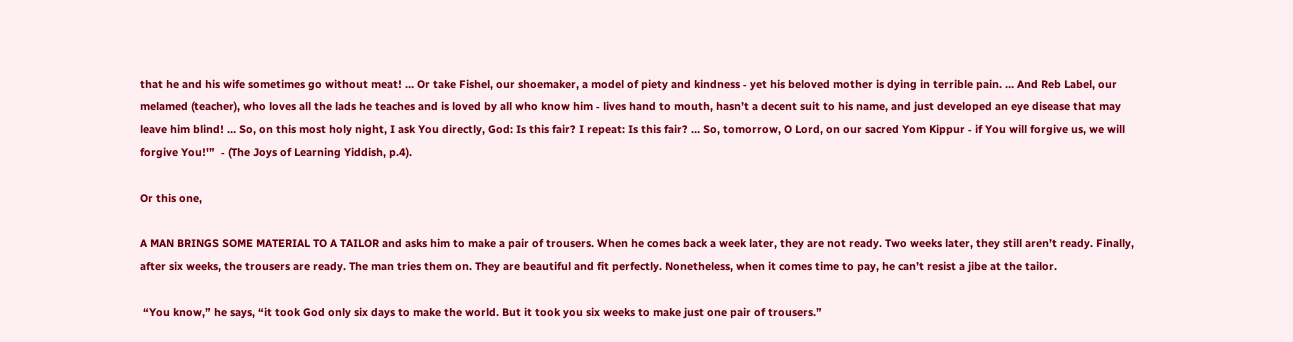that he and his wife sometimes go without meat! … Or take Fishel, our shoemaker, a model of piety and kindness ‑ yet his beloved mother is dying in terrible pain. … And Reb Label, our melamed (teacher), who loves all the lads he teaches and is loved by all who know him ‑ lives hand to mouth, hasn’t a decent suit to his name, and just developed an eye disease that may leave him blind! … So, on this most holy night, I ask You directly, God: Is this fair? I repeat: Is this fair? … So, tomorrow, O Lord, on our sacred Yom Kippur ‑ if You will forgive us, we will forgive You!'”  ‑ (The Joys of Learning Yiddish, p.4).

Or this one,

A MAN BRINGS SOME MATERIAL TO A TAILOR and asks him to make a pair of trousers. When he comes back a week later, they are not ready. Two weeks later, they still aren’t ready. Finally, after six weeks, the trousers are ready. The man tries them on. They are beautiful and fit perfectly. Nonetheless, when it comes time to pay, he can’t resist a jibe at the tailor.

 “You know,” he says, “it took God only six days to make the world. But it took you six weeks to make just one pair of trousers.”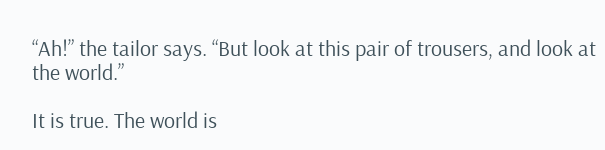“Ah!” the tailor says. “But look at this pair of trousers, and look at the world.”

It is true. The world is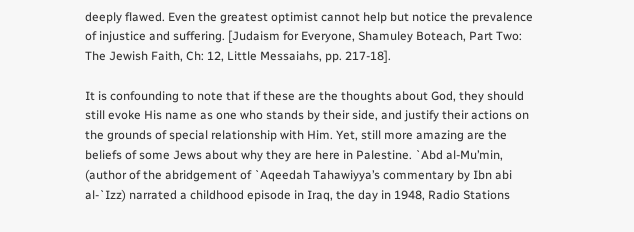deeply flawed. Even the greatest optimist cannot help but notice the prevalence of injustice and suffering. [Judaism for Everyone, Shamuley Boteach, Part Two: The Jewish Faith, Ch: 12, Little Messaiahs, pp. 217-18].

It is confounding to note that if these are the thoughts about God, they should still evoke His name as one who stands by their side, and justify their actions on the grounds of special relationship with Him. Yet, still more amazing are the beliefs of some Jews about why they are here in Palestine. `Abd al-Mu’min, (author of the abridgement of `Aqeedah Tahawiyya’s commentary by Ibn abi al-`Izz) narrated a childhood episode in Iraq, the day in 1948, Radio Stations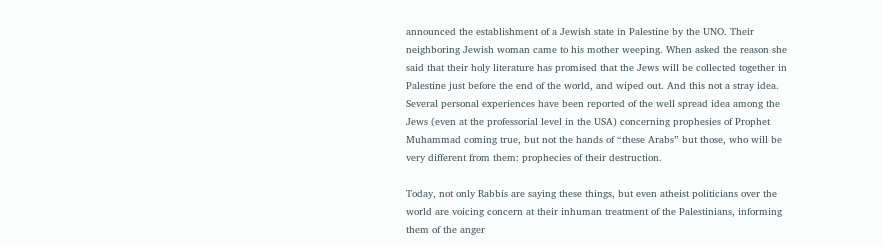announced the establishment of a Jewish state in Palestine by the UNO. Their neighboring Jewish woman came to his mother weeping. When asked the reason she said that their holy literature has promised that the Jews will be collected together in Palestine just before the end of the world, and wiped out. And this not a stray idea. Several personal experiences have been reported of the well spread idea among the Jews (even at the professorial level in the USA) concerning prophesies of Prophet Muhammad coming true, but not the hands of “these Arabs” but those, who will be very different from them: prophecies of their destruction.

Today, not only Rabbis are saying these things, but even atheist politicians over the world are voicing concern at their inhuman treatment of the Palestinians, informing them of the anger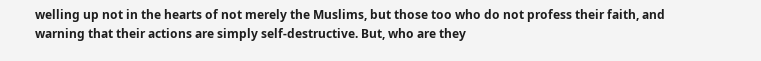welling up not in the hearts of not merely the Muslims, but those too who do not profess their faith, and warning that their actions are simply self-destructive. But, who are they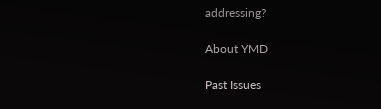addressing?

About YMD

Past Issues